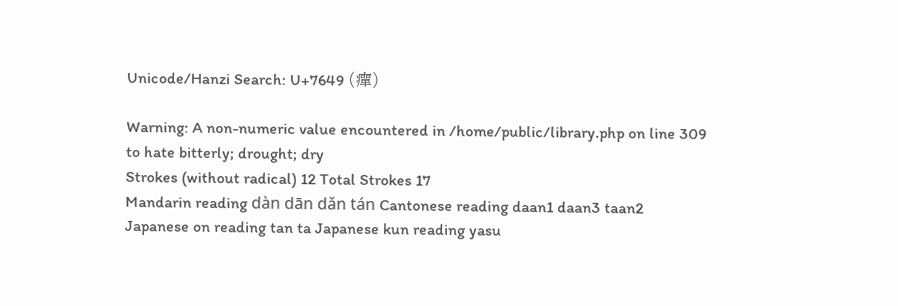Unicode/Hanzi Search: U+7649 (癉)

Warning: A non-numeric value encountered in /home/public/library.php on line 309
to hate bitterly; drought; dry
Strokes (without radical) 12 Total Strokes 17
Mandarin reading dàn dān dǎn tán Cantonese reading daan1 daan3 taan2
Japanese on reading tan ta Japanese kun reading yasu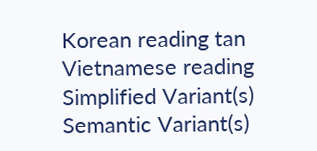Korean reading tan Vietnamese reading
Simplified Variant(s)
Semantic Variant(s)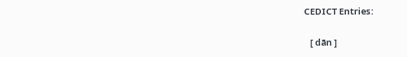CEDICT Entries:

   [ dān ]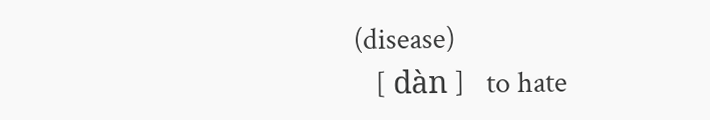(disease)
   [ dàn ]   to hate